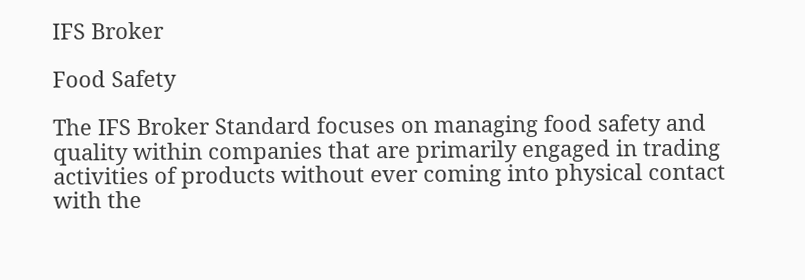IFS Broker

Food Safety

The IFS Broker Standard focuses on managing food safety and quality within companies that are primarily engaged in trading activities of products without ever coming into physical contact with the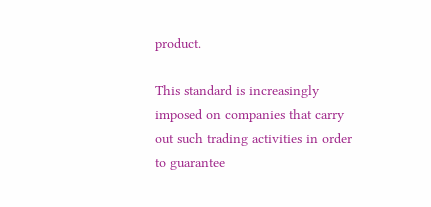product.

This standard is increasingly imposed on companies that carry out such trading activities in order to guarantee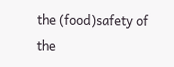the (food)safety of the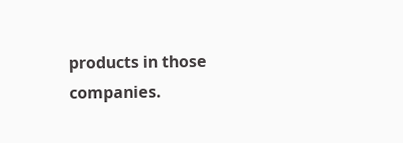products in those companies.